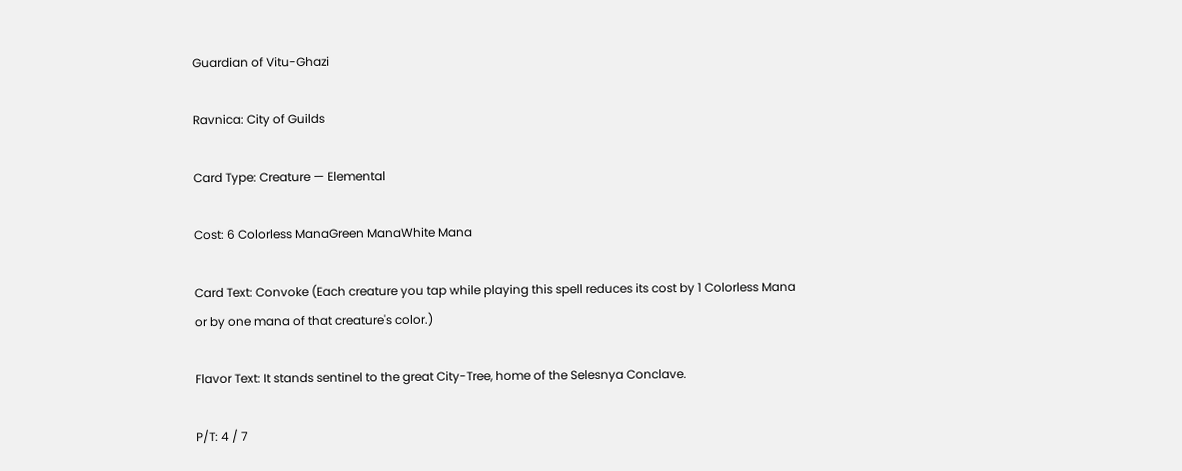Guardian of Vitu-Ghazi

Ravnica: City of Guilds

Card Type: Creature — Elemental

Cost: 6 Colorless ManaGreen ManaWhite Mana

Card Text: Convoke (Each creature you tap while playing this spell reduces its cost by 1 Colorless Mana or by one mana of that creature's color.)

Flavor Text: It stands sentinel to the great City-Tree, home of the Selesnya Conclave.

P/T: 4 / 7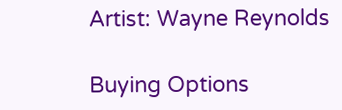Artist: Wayne Reynolds

Buying Options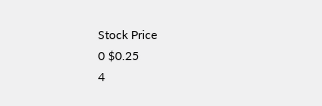Stock Price
0 $0.25
4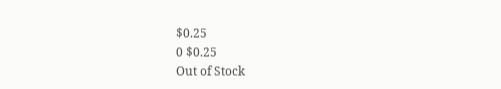$0.25
0 $0.25
Out of Stock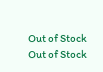Out of Stock
Out of Stock